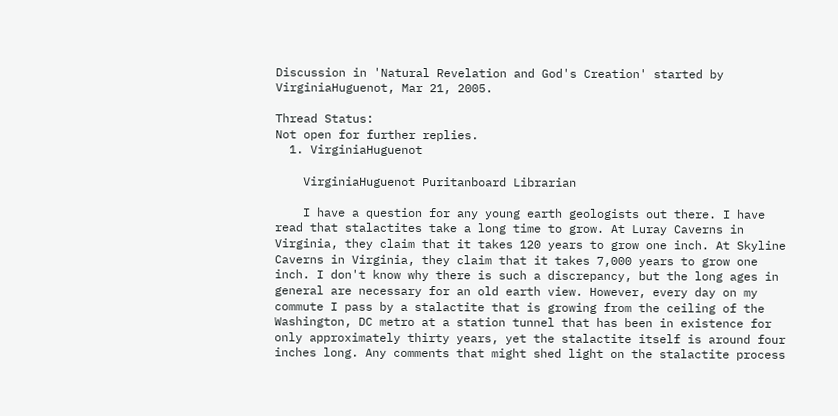Discussion in 'Natural Revelation and God's Creation' started by VirginiaHuguenot, Mar 21, 2005.

Thread Status:
Not open for further replies.
  1. VirginiaHuguenot

    VirginiaHuguenot Puritanboard Librarian

    I have a question for any young earth geologists out there. I have read that stalactites take a long time to grow. At Luray Caverns in Virginia, they claim that it takes 120 years to grow one inch. At Skyline Caverns in Virginia, they claim that it takes 7,000 years to grow one inch. I don't know why there is such a discrepancy, but the long ages in general are necessary for an old earth view. However, every day on my commute I pass by a stalactite that is growing from the ceiling of the Washington, DC metro at a station tunnel that has been in existence for only approximately thirty years, yet the stalactite itself is around four inches long. Any comments that might shed light on the stalactite process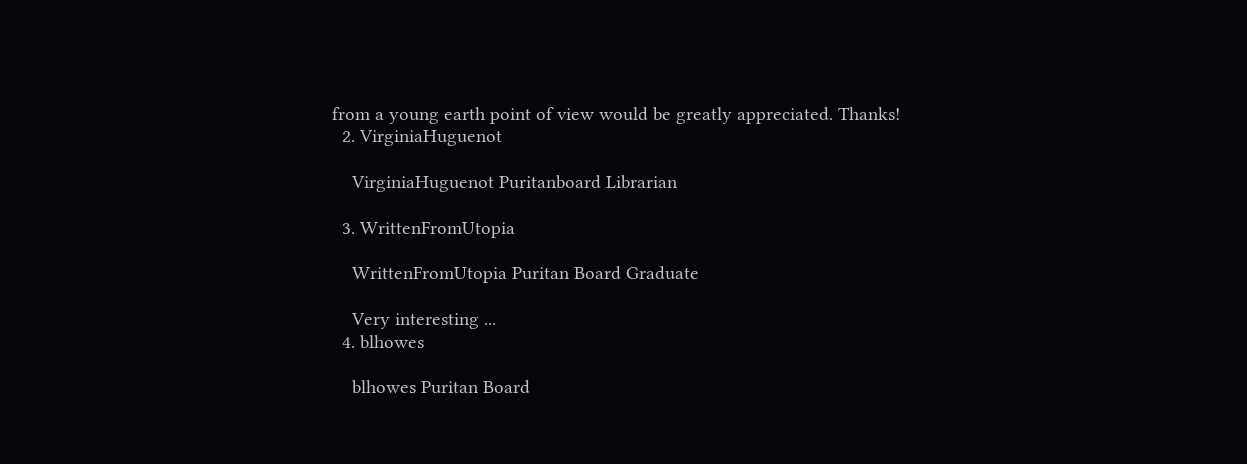from a young earth point of view would be greatly appreciated. Thanks!
  2. VirginiaHuguenot

    VirginiaHuguenot Puritanboard Librarian

  3. WrittenFromUtopia

    WrittenFromUtopia Puritan Board Graduate

    Very interesting ...
  4. blhowes

    blhowes Puritan Board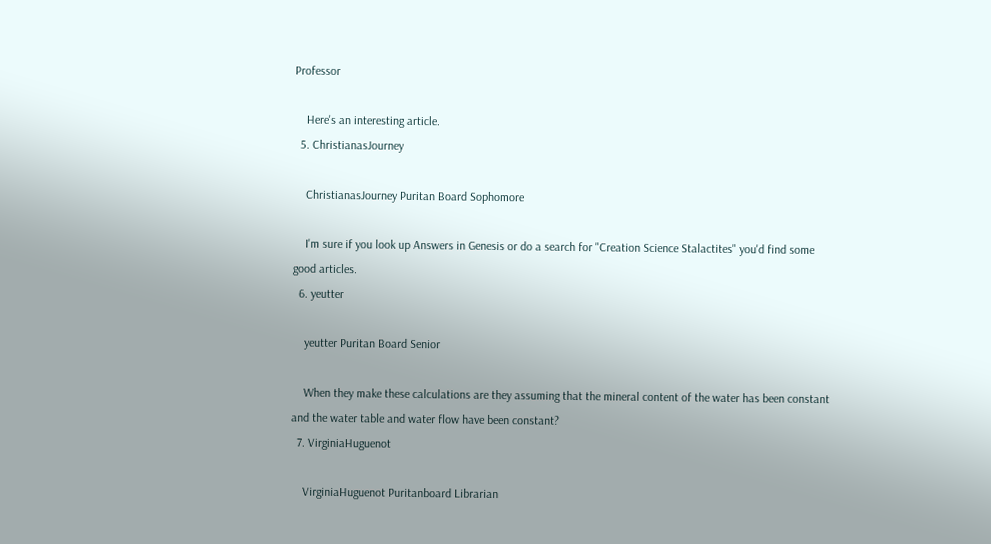Professor

    Here's an interesting article.
  5. ChristianasJourney

    ChristianasJourney Puritan Board Sophomore

    I'm sure if you look up Answers in Genesis or do a search for "Creation Science Stalactites" you'd find some good articles.
  6. yeutter

    yeutter Puritan Board Senior

    When they make these calculations are they assuming that the mineral content of the water has been constant and the water table and water flow have been constant?
  7. VirginiaHuguenot

    VirginiaHuguenot Puritanboard Librarian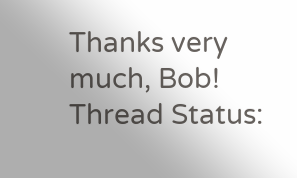Thanks very much, Bob!
Thread Status: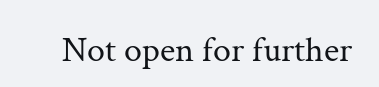Not open for further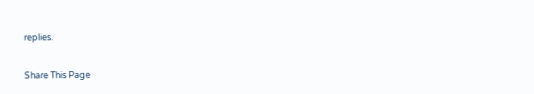replies.

Share This Page